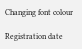Changing font colour

Registration date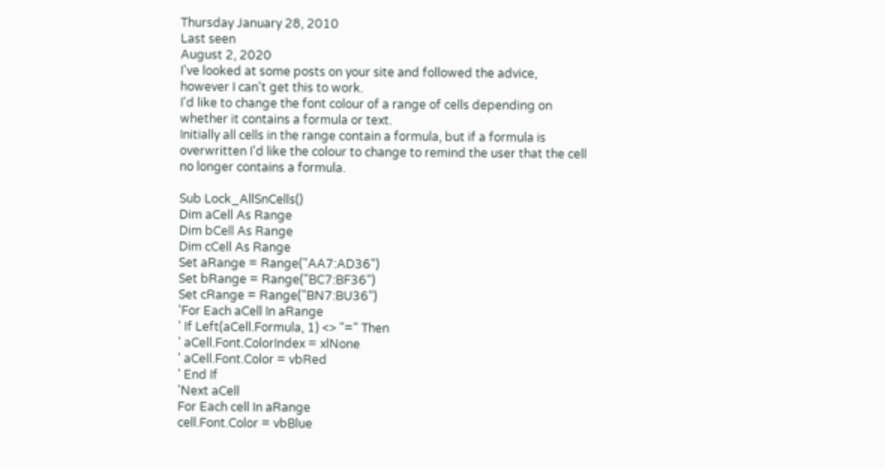Thursday January 28, 2010
Last seen
August 2, 2020
I've looked at some posts on your site and followed the advice, however I can't get this to work.
I'd like to change the font colour of a range of cells depending on whether it contains a formula or text.
Initially all cells in the range contain a formula, but if a formula is overwritten I'd like the colour to change to remind the user that the cell no longer contains a formula.

Sub Lock_AllSnCells()
Dim aCell As Range
Dim bCell As Range
Dim cCell As Range
Set aRange = Range("AA7:AD36")
Set bRange = Range("BC7:BF36")
Set cRange = Range("BN7:BU36")
'For Each aCell In aRange
' If Left(aCell.Formula, 1) <> "=" Then
' aCell.Font.ColorIndex = xlNone
' aCell.Font.Color = vbRed
' End If
'Next aCell
For Each cell In aRange
cell.Font.Color = vbBlue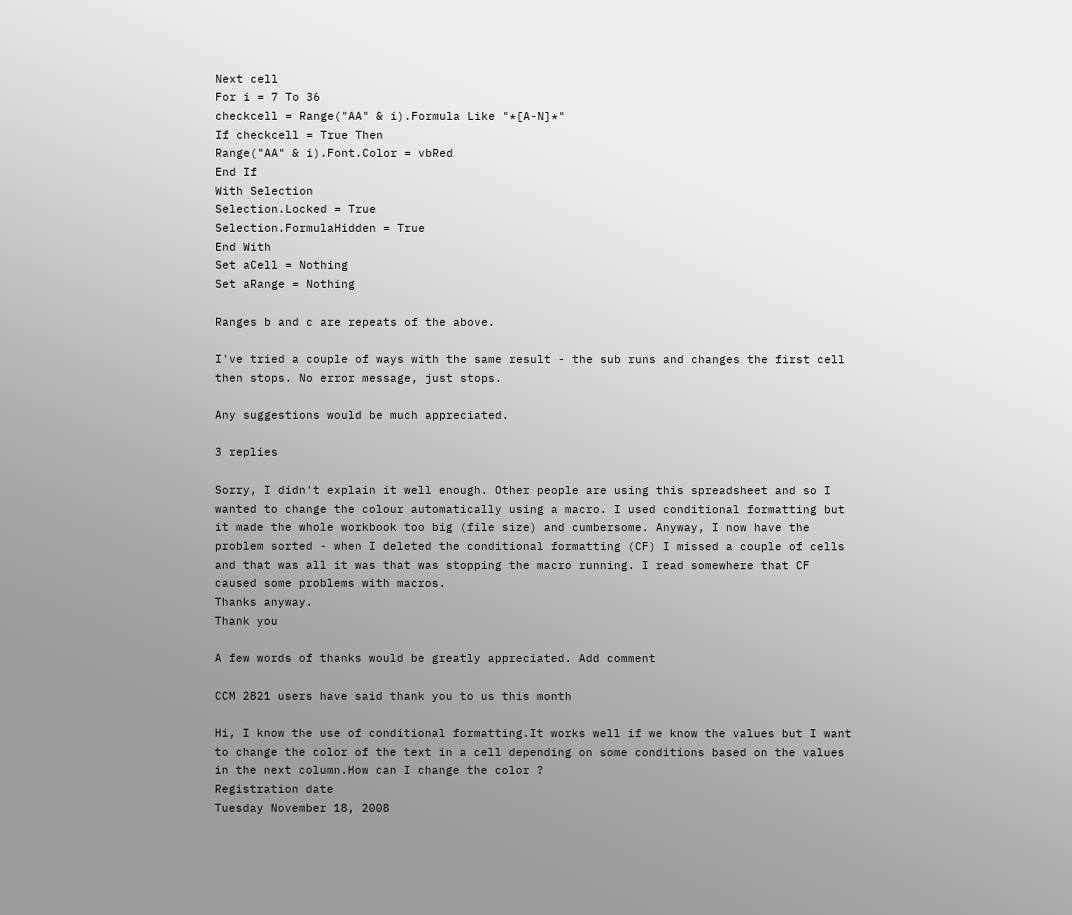Next cell
For i = 7 To 36
checkcell = Range("AA" & i).Formula Like "*[A-N]*"
If checkcell = True Then
Range("AA" & i).Font.Color = vbRed
End If
With Selection
Selection.Locked = True
Selection.FormulaHidden = True
End With
Set aCell = Nothing
Set aRange = Nothing

Ranges b and c are repeats of the above.

I've tried a couple of ways with the same result - the sub runs and changes the first cell then stops. No error message, just stops.

Any suggestions would be much appreciated.

3 replies

Sorry, I didn't explain it well enough. Other people are using this spreadsheet and so I wanted to change the colour automatically using a macro. I used conditional formatting but it made the whole workbook too big (file size) and cumbersome. Anyway, I now have the problem sorted - when I deleted the conditional formatting (CF) I missed a couple of cells and that was all it was that was stopping the macro running. I read somewhere that CF caused some problems with macros.
Thanks anyway.
Thank you

A few words of thanks would be greatly appreciated. Add comment

CCM 2821 users have said thank you to us this month

Hi, I know the use of conditional formatting.It works well if we know the values but I want to change the color of the text in a cell depending on some conditions based on the values in the next column.How can I change the color ?
Registration date
Tuesday November 18, 2008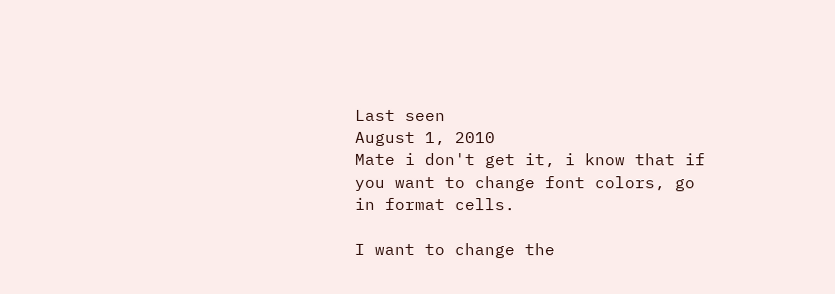Last seen
August 1, 2010
Mate i don't get it, i know that if you want to change font colors, go in format cells.

I want to change the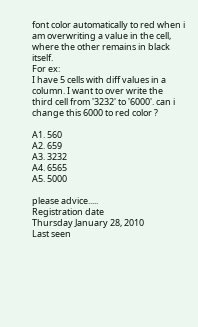font color automatically to red when i am overwriting a value in the cell, where the other remains in black itself.
For ex:
I have 5 cells with diff values in a column. I want to over write the third cell from '3232' to '6000'. can i change this 6000 to red color ?

A1. 560
A2. 659
A3. 3232
A4. 6565
A5. 5000

please advice.....
Registration date
Thursday January 28, 2010
Last seen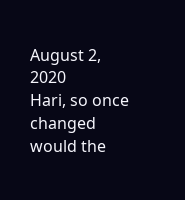August 2, 2020
Hari, so once changed would the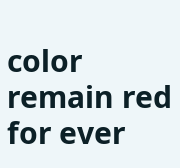color remain red for ever